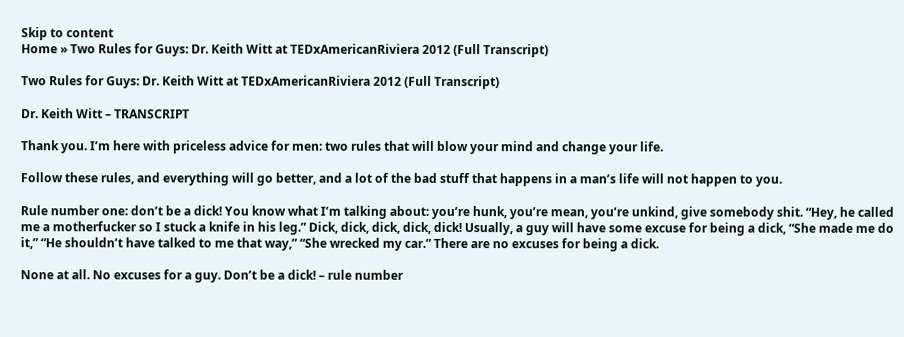Skip to content
Home » Two Rules for Guys: Dr. Keith Witt at TEDxAmericanRiviera 2012 (Full Transcript)

Two Rules for Guys: Dr. Keith Witt at TEDxAmericanRiviera 2012 (Full Transcript)

Dr. Keith Witt – TRANSCRIPT

Thank you. I’m here with priceless advice for men: two rules that will blow your mind and change your life.

Follow these rules, and everything will go better, and a lot of the bad stuff that happens in a man’s life will not happen to you.

Rule number one: don’t be a dick! You know what I’m talking about: you’re hunk, you’re mean, you’re unkind, give somebody shit. “Hey, he called me a motherfucker so I stuck a knife in his leg.” Dick, dick, dick, dick, dick! Usually, a guy will have some excuse for being a dick, “She made me do it,” “He shouldn’t have talked to me that way,” “She wrecked my car.” There are no excuses for being a dick.

None at all. No excuses for a guy. Don’t be a dick! – rule number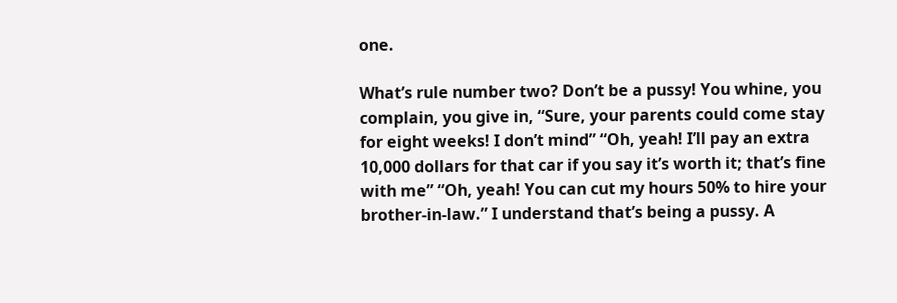one.

What’s rule number two? Don’t be a pussy! You whine, you complain, you give in, “Sure, your parents could come stay for eight weeks! I don’t mind” “Oh, yeah! I’ll pay an extra 10,000 dollars for that car if you say it’s worth it; that’s fine with me” “Oh, yeah! You can cut my hours 50% to hire your brother-in-law.” I understand that’s being a pussy. A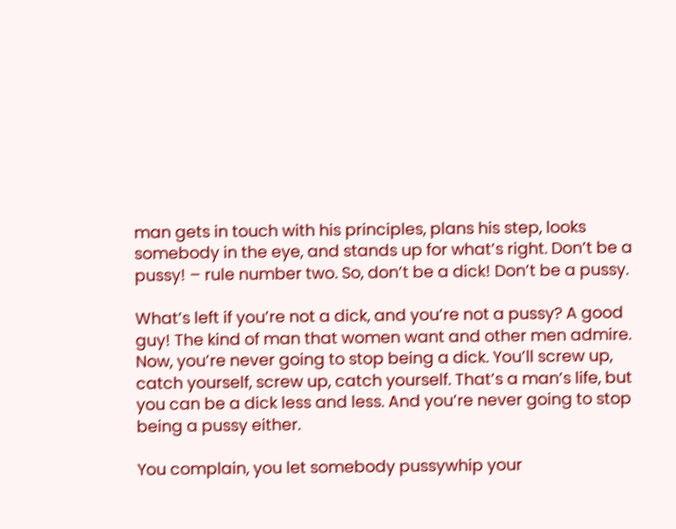man gets in touch with his principles, plans his step, looks somebody in the eye, and stands up for what’s right. Don’t be a pussy! – rule number two. So, don’t be a dick! Don’t be a pussy.

What’s left if you’re not a dick, and you’re not a pussy? A good guy! The kind of man that women want and other men admire. Now, you’re never going to stop being a dick. You’ll screw up, catch yourself, screw up, catch yourself. That’s a man’s life, but you can be a dick less and less. And you’re never going to stop being a pussy either.

You complain, you let somebody pussywhip your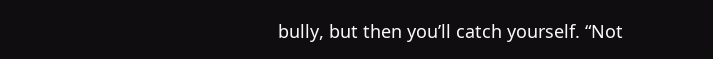bully, but then you’ll catch yourself. “Not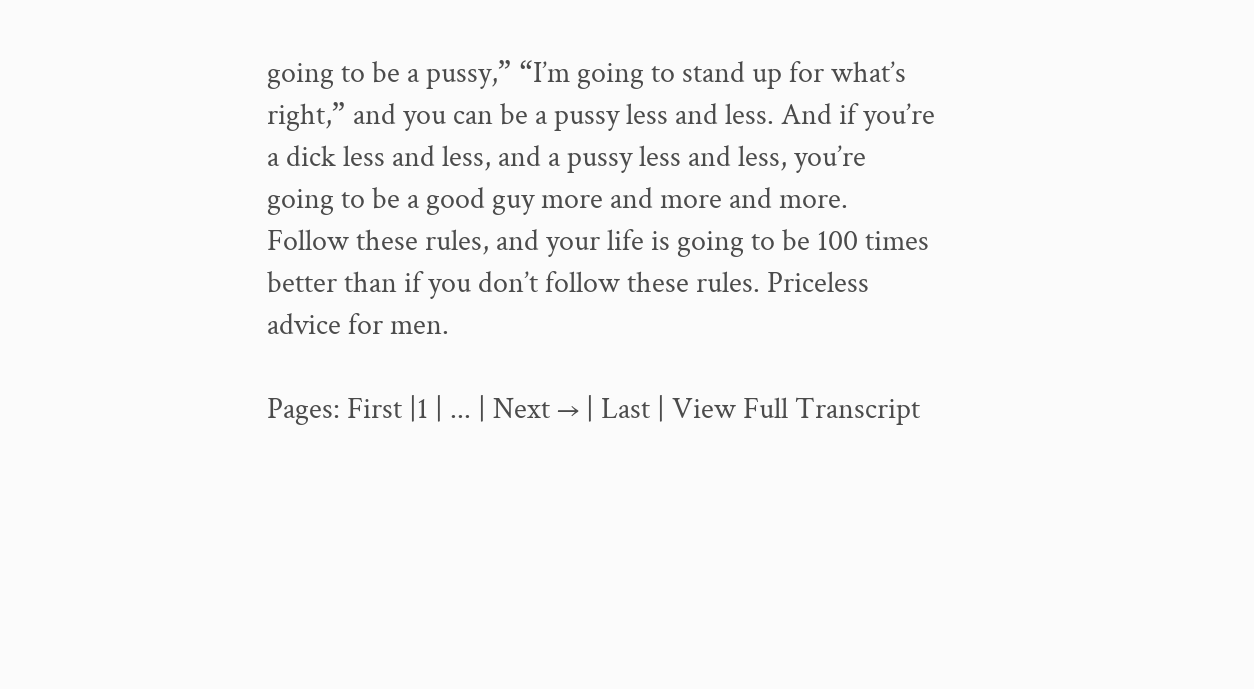going to be a pussy,” “I’m going to stand up for what’s right,” and you can be a pussy less and less. And if you’re a dick less and less, and a pussy less and less, you’re going to be a good guy more and more and more. Follow these rules, and your life is going to be 100 times better than if you don’t follow these rules. Priceless advice for men.

Pages: First |1 | ... | Next → | Last | View Full Transcript